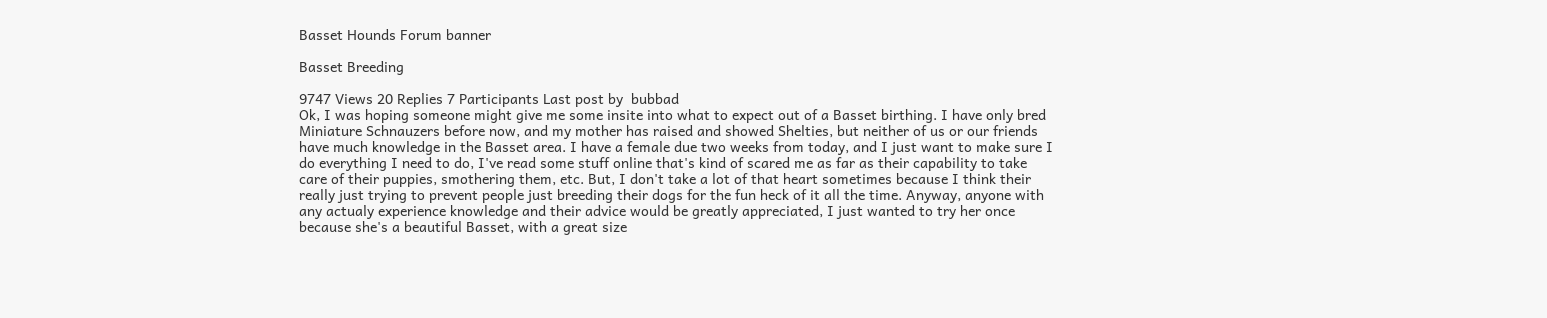Basset Hounds Forum banner

Basset Breeding

9747 Views 20 Replies 7 Participants Last post by  bubbad
Ok, I was hoping someone might give me some insite into what to expect out of a Basset birthing. I have only bred Miniature Schnauzers before now, and my mother has raised and showed Shelties, but neither of us or our friends have much knowledge in the Basset area. I have a female due two weeks from today, and I just want to make sure I do everything I need to do, I've read some stuff online that's kind of scared me as far as their capability to take care of their puppies, smothering them, etc. But, I don't take a lot of that heart sometimes because I think their really just trying to prevent people just breeding their dogs for the fun heck of it all the time. Anyway, anyone with any actualy experience knowledge and their advice would be greatly appreciated, I just wanted to try her once because she's a beautiful Basset, with a great size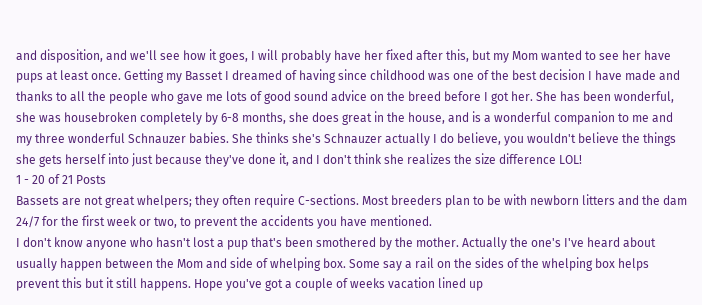and disposition, and we'll see how it goes, I will probably have her fixed after this, but my Mom wanted to see her have pups at least once. Getting my Basset I dreamed of having since childhood was one of the best decision I have made and thanks to all the people who gave me lots of good sound advice on the breed before I got her. She has been wonderful, she was housebroken completely by 6-8 months, she does great in the house, and is a wonderful companion to me and my three wonderful Schnauzer babies. She thinks she's Schnauzer actually I do believe, you wouldn't believe the things she gets herself into just because they've done it, and I don't think she realizes the size difference LOL!
1 - 20 of 21 Posts
Bassets are not great whelpers; they often require C-sections. Most breeders plan to be with newborn litters and the dam 24/7 for the first week or two, to prevent the accidents you have mentioned.
I don't know anyone who hasn't lost a pup that's been smothered by the mother. Actually the one's I've heard about usually happen between the Mom and side of whelping box. Some say a rail on the sides of the whelping box helps prevent this but it still happens. Hope you've got a couple of weeks vacation lined up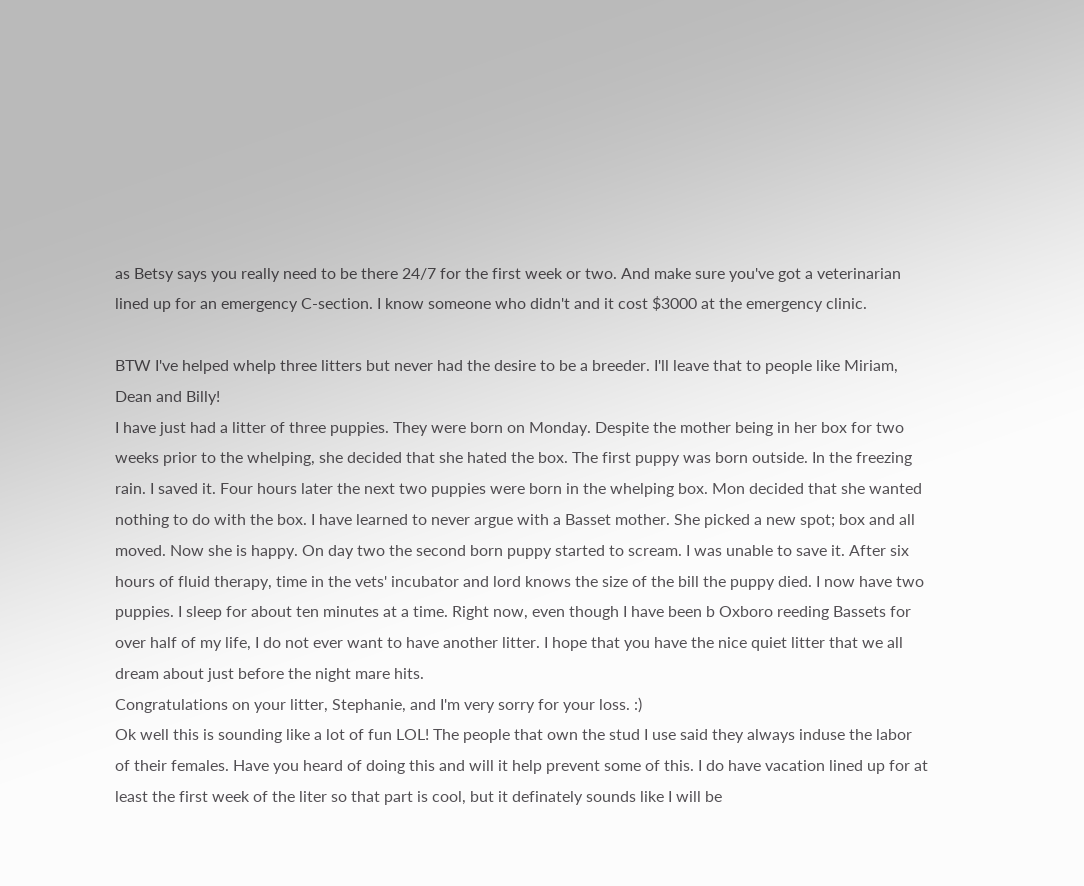as Betsy says you really need to be there 24/7 for the first week or two. And make sure you've got a veterinarian lined up for an emergency C-section. I know someone who didn't and it cost $3000 at the emergency clinic.

BTW I've helped whelp three litters but never had the desire to be a breeder. I'll leave that to people like Miriam, Dean and Billy!
I have just had a litter of three puppies. They were born on Monday. Despite the mother being in her box for two weeks prior to the whelping, she decided that she hated the box. The first puppy was born outside. In the freezing rain. I saved it. Four hours later the next two puppies were born in the whelping box. Mon decided that she wanted nothing to do with the box. I have learned to never argue with a Basset mother. She picked a new spot; box and all moved. Now she is happy. On day two the second born puppy started to scream. I was unable to save it. After six hours of fluid therapy, time in the vets' incubator and lord knows the size of the bill the puppy died. I now have two puppies. I sleep for about ten minutes at a time. Right now, even though I have been b Oxboro reeding Bassets for over half of my life, I do not ever want to have another litter. I hope that you have the nice quiet litter that we all dream about just before the night mare hits.
Congratulations on your litter, Stephanie, and I'm very sorry for your loss. :)
Ok well this is sounding like a lot of fun LOL! The people that own the stud I use said they always induse the labor of their females. Have you heard of doing this and will it help prevent some of this. I do have vacation lined up for at least the first week of the liter so that part is cool, but it definately sounds like I will be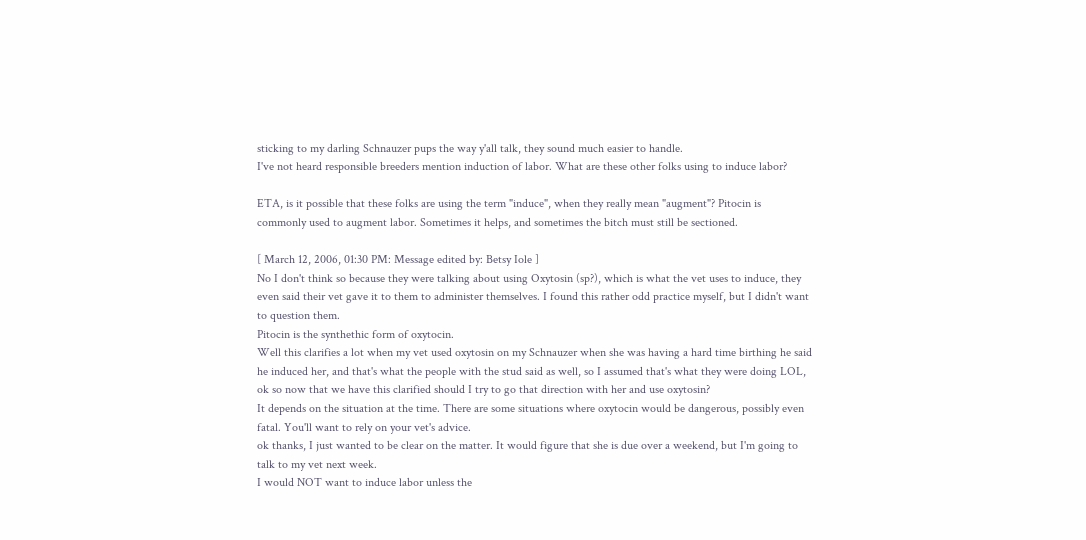sticking to my darling Schnauzer pups the way y'all talk, they sound much easier to handle.
I've not heard responsible breeders mention induction of labor. What are these other folks using to induce labor?

ETA, is it possible that these folks are using the term "induce", when they really mean "augment"? Pitocin is commonly used to augment labor. Sometimes it helps, and sometimes the bitch must still be sectioned.

[ March 12, 2006, 01:30 PM: Message edited by: Betsy Iole ]
No I don't think so because they were talking about using Oxytosin (sp?), which is what the vet uses to induce, they even said their vet gave it to them to administer themselves. I found this rather odd practice myself, but I didn't want to question them.
Pitocin is the synthethic form of oxytocin.
Well this clarifies a lot when my vet used oxytosin on my Schnauzer when she was having a hard time birthing he said he induced her, and that's what the people with the stud said as well, so I assumed that's what they were doing LOL, ok so now that we have this clarified should I try to go that direction with her and use oxytosin?
It depends on the situation at the time. There are some situations where oxytocin would be dangerous, possibly even fatal. You'll want to rely on your vet's advice.
ok thanks, I just wanted to be clear on the matter. It would figure that she is due over a weekend, but I'm going to talk to my vet next week.
I would NOT want to induce labor unless the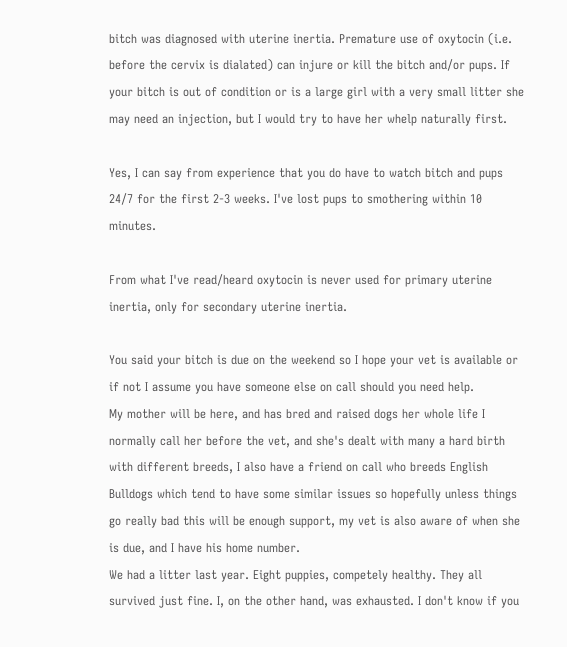bitch was diagnosed with uterine inertia. Premature use of oxytocin (i.e. before the cervix is dialated) can injure or kill the bitch and/or pups. If your bitch is out of condition or is a large girl with a very small litter she may need an injection, but I would try to have her whelp naturally first.

Yes, I can say from experience that you do have to watch bitch and pups 24/7 for the first 2-3 weeks. I've lost pups to smothering within 10 minutes.

From what I've read/heard oxytocin is never used for primary uterine inertia, only for secondary uterine inertia.

You said your bitch is due on the weekend so I hope your vet is available or if not I assume you have someone else on call should you need help.
My mother will be here, and has bred and raised dogs her whole life I normally call her before the vet, and she's dealt with many a hard birth with different breeds, I also have a friend on call who breeds English Bulldogs which tend to have some similar issues so hopefully unless things go really bad this will be enough support, my vet is also aware of when she is due, and I have his home number.
We had a litter last year. Eight puppies, competely healthy. They all survived just fine. I, on the other hand, was exhausted. I don't know if you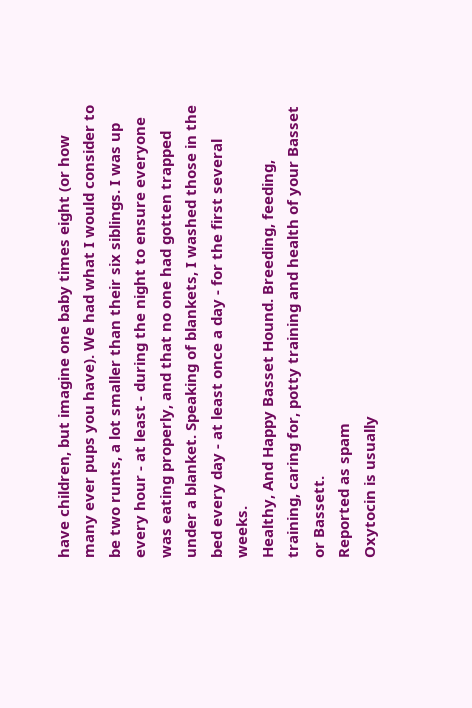have children, but imagine one baby times eight (or how many ever pups you have). We had what I would consider to be two runts, a lot smaller than their six siblings. I was up every hour - at least - during the night to ensure everyone was eating properly, and that no one had gotten trapped under a blanket. Speaking of blankets, I washed those in the bed every day - at least once a day - for the first several weeks.
Healthy, And Happy Basset Hound. Breeding, feeding, training, caring for, potty training and health of your Basset or Bassett.
Reported as spam
Oxytocin is usually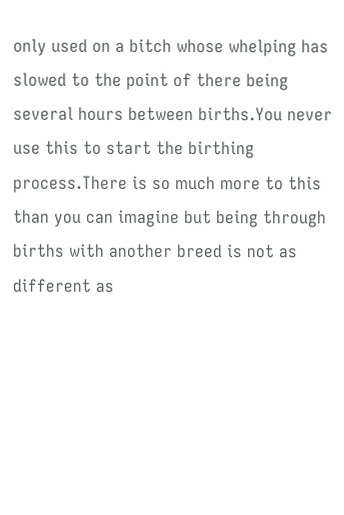only used on a bitch whose whelping has slowed to the point of there being several hours between births.You never use this to start the birthing process.There is so much more to this than you can imagine but being through births with another breed is not as different as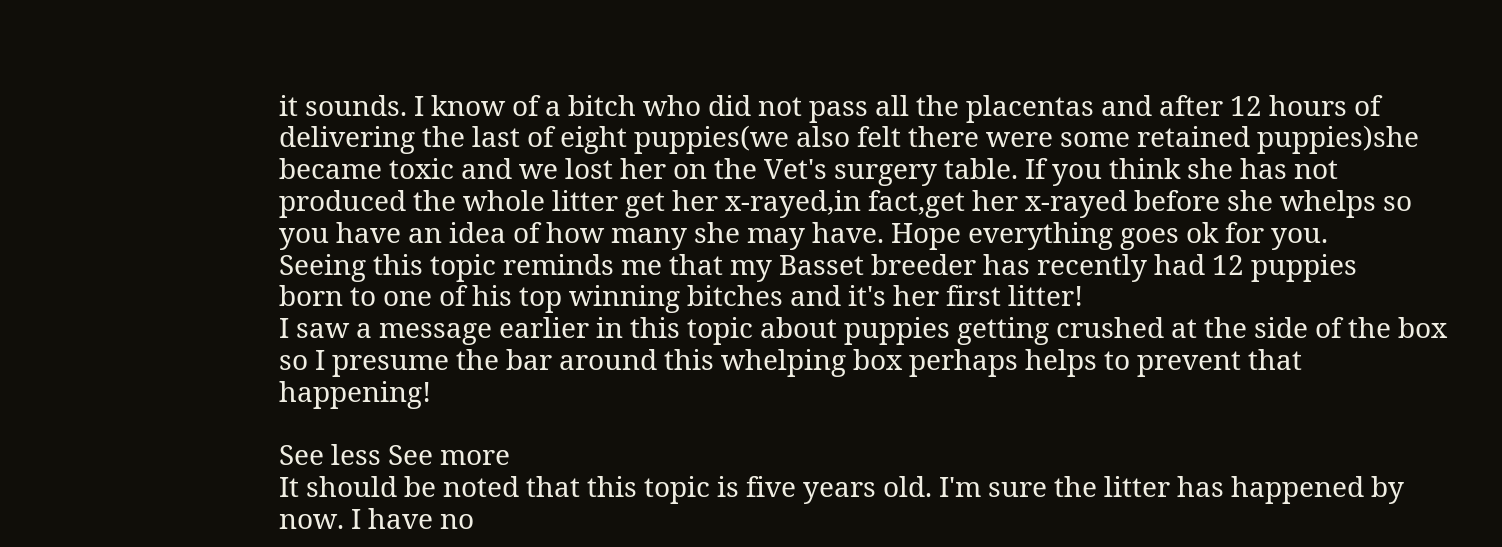it sounds. I know of a bitch who did not pass all the placentas and after 12 hours of delivering the last of eight puppies(we also felt there were some retained puppies)she became toxic and we lost her on the Vet's surgery table. If you think she has not produced the whole litter get her x-rayed,in fact,get her x-rayed before she whelps so you have an idea of how many she may have. Hope everything goes ok for you.
Seeing this topic reminds me that my Basset breeder has recently had 12 puppies
born to one of his top winning bitches and it's her first litter!
I saw a message earlier in this topic about puppies getting crushed at the side of the box
so I presume the bar around this whelping box perhaps helps to prevent that happening!

See less See more
It should be noted that this topic is five years old. I'm sure the litter has happened by now. I have no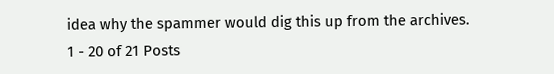idea why the spammer would dig this up from the archives.
1 - 20 of 21 Posts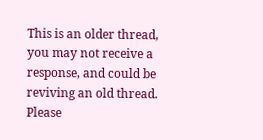This is an older thread, you may not receive a response, and could be reviving an old thread. Please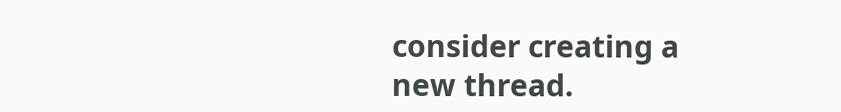consider creating a new thread.